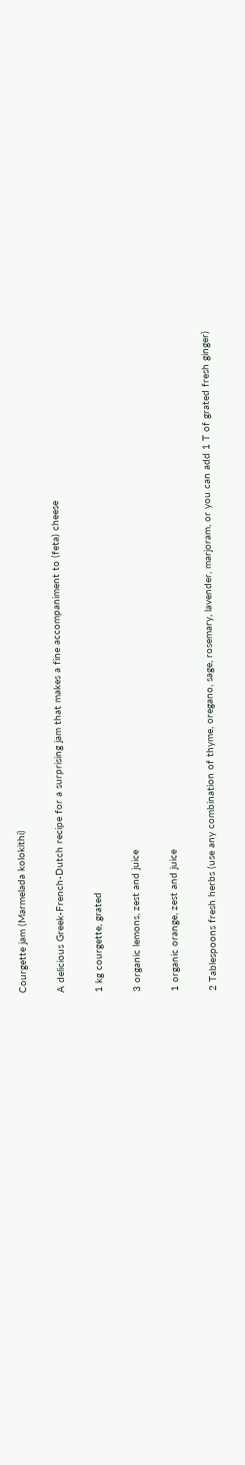Courgette jam (Marmelada kolokithi)

A delicious Greek-French-Dutch recipe for a surprising jam that makes a fine accompaniment to (feta) cheese

1 kg courgette, grated

3 organic lemons, zest and juice

1 organic orange, zest and juice

2 Tablespoons fresh herbs (use any combination of thyme, oregano, sage, rosemary, lavender, marjoram, or you can add 1 T of grated fresh ginger)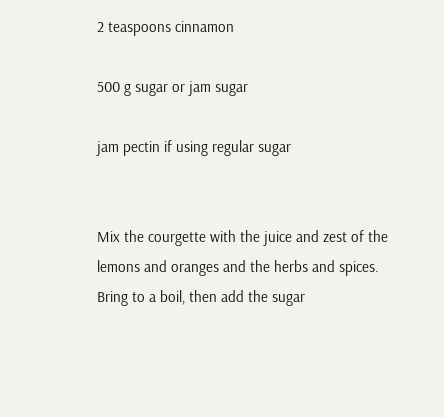2 teaspoons cinnamon

500 g sugar or jam sugar

jam pectin if using regular sugar


Mix the courgette with the juice and zest of the lemons and oranges and the herbs and spices. Bring to a boil, then add the sugar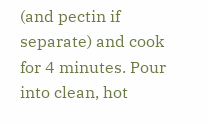(and pectin if separate) and cook for 4 minutes. Pour into clean, hot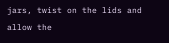jars, twist on the lids and allow the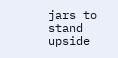jars to stand upside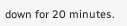down for 20 minutes.